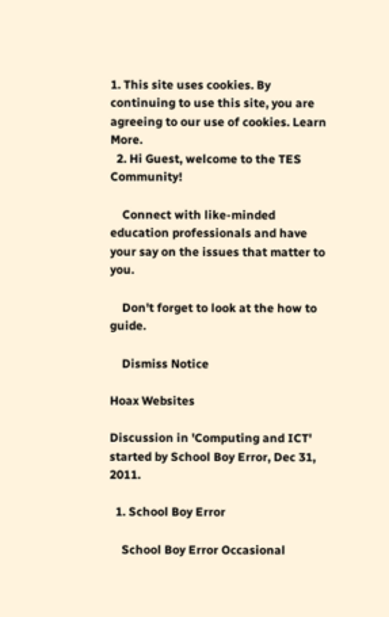1. This site uses cookies. By continuing to use this site, you are agreeing to our use of cookies. Learn More.
  2. Hi Guest, welcome to the TES Community!

    Connect with like-minded education professionals and have your say on the issues that matter to you.

    Don't forget to look at the how to guide.

    Dismiss Notice

Hoax Websites

Discussion in 'Computing and ICT' started by School Boy Error, Dec 31, 2011.

  1. School Boy Error

    School Boy Error Occasional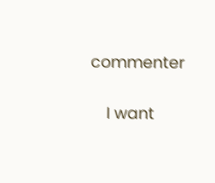commenter

    I want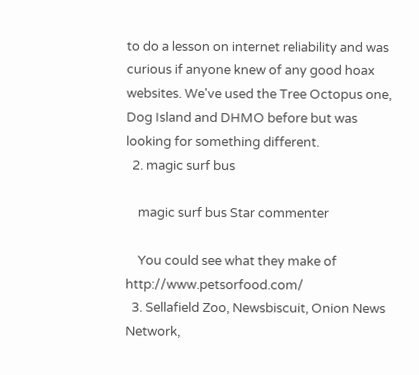to do a lesson on internet reliability and was curious if anyone knew of any good hoax websites. We've used the Tree Octopus one, Dog Island and DHMO before but was looking for something different.
  2. magic surf bus

    magic surf bus Star commenter

    You could see what they make of http://www.petsorfood.com/
  3. Sellafield Zoo, Newsbiscuit, Onion News Network,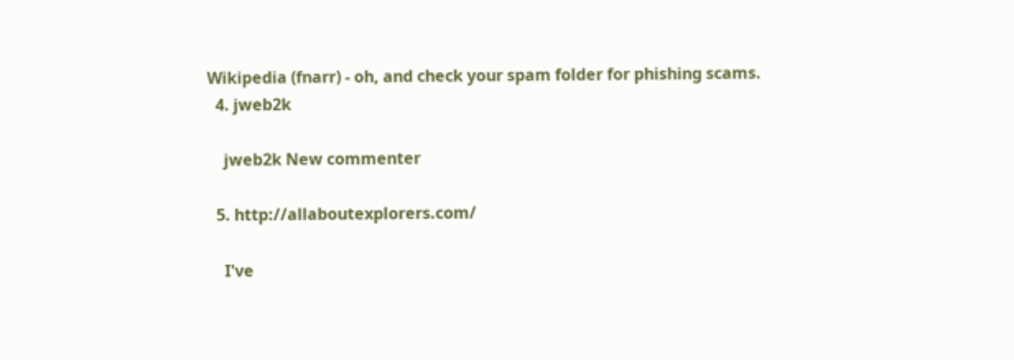Wikipedia (fnarr) - oh, and check your spam folder for phishing scams.
  4. jweb2k

    jweb2k New commenter

  5. http://allaboutexplorers.com/

    I've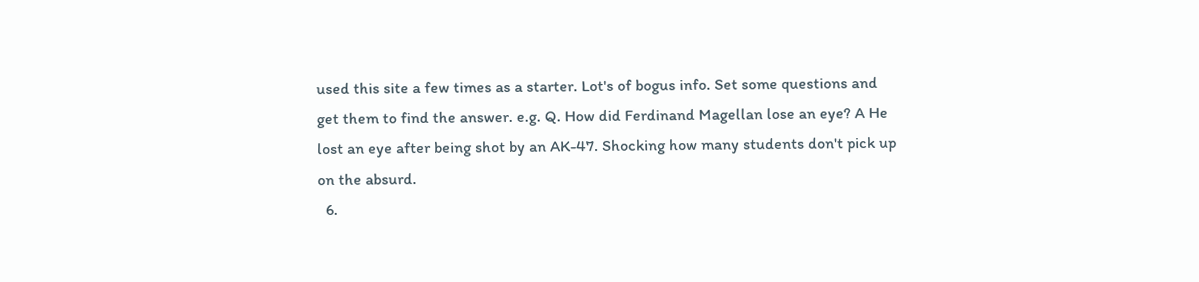used this site a few times as a starter. Lot's of bogus info. Set some questions and get them to find the answer. e.g. Q. How did Ferdinand Magellan lose an eye? A He lost an eye after being shot by an AK-47. Shocking how many students don't pick up on the absurd.
  6.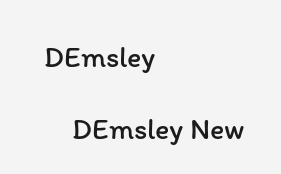DEmsley

    DEmsley New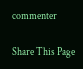commenter

Share This Page